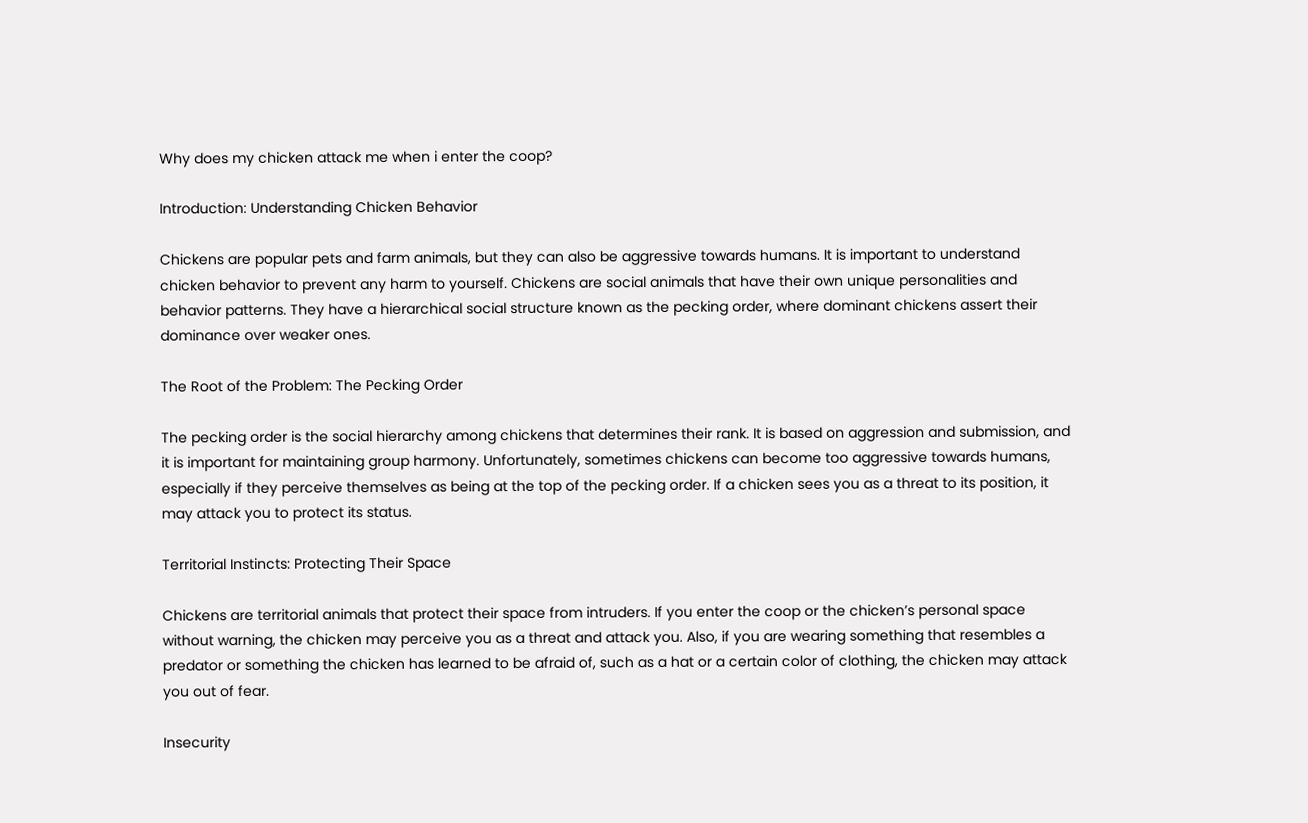Why does my chicken attack me when i enter the coop?

Introduction: Understanding Chicken Behavior

Chickens are popular pets and farm animals, but they can also be aggressive towards humans. It is important to understand chicken behavior to prevent any harm to yourself. Chickens are social animals that have their own unique personalities and behavior patterns. They have a hierarchical social structure known as the pecking order, where dominant chickens assert their dominance over weaker ones.

The Root of the Problem: The Pecking Order

The pecking order is the social hierarchy among chickens that determines their rank. It is based on aggression and submission, and it is important for maintaining group harmony. Unfortunately, sometimes chickens can become too aggressive towards humans, especially if they perceive themselves as being at the top of the pecking order. If a chicken sees you as a threat to its position, it may attack you to protect its status.

Territorial Instincts: Protecting Their Space

Chickens are territorial animals that protect their space from intruders. If you enter the coop or the chicken’s personal space without warning, the chicken may perceive you as a threat and attack you. Also, if you are wearing something that resembles a predator or something the chicken has learned to be afraid of, such as a hat or a certain color of clothing, the chicken may attack you out of fear.

Insecurity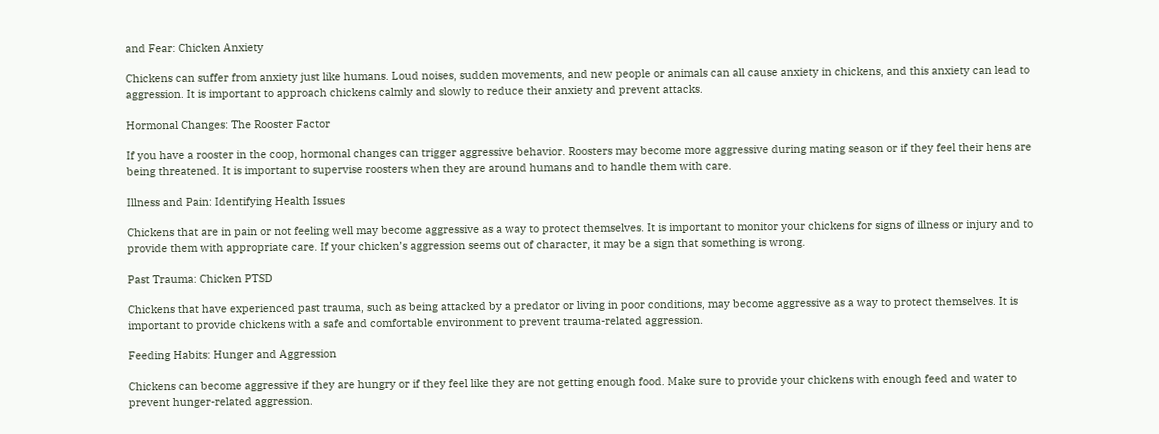and Fear: Chicken Anxiety

Chickens can suffer from anxiety just like humans. Loud noises, sudden movements, and new people or animals can all cause anxiety in chickens, and this anxiety can lead to aggression. It is important to approach chickens calmly and slowly to reduce their anxiety and prevent attacks.

Hormonal Changes: The Rooster Factor

If you have a rooster in the coop, hormonal changes can trigger aggressive behavior. Roosters may become more aggressive during mating season or if they feel their hens are being threatened. It is important to supervise roosters when they are around humans and to handle them with care.

Illness and Pain: Identifying Health Issues

Chickens that are in pain or not feeling well may become aggressive as a way to protect themselves. It is important to monitor your chickens for signs of illness or injury and to provide them with appropriate care. If your chicken’s aggression seems out of character, it may be a sign that something is wrong.

Past Trauma: Chicken PTSD

Chickens that have experienced past trauma, such as being attacked by a predator or living in poor conditions, may become aggressive as a way to protect themselves. It is important to provide chickens with a safe and comfortable environment to prevent trauma-related aggression.

Feeding Habits: Hunger and Aggression

Chickens can become aggressive if they are hungry or if they feel like they are not getting enough food. Make sure to provide your chickens with enough feed and water to prevent hunger-related aggression.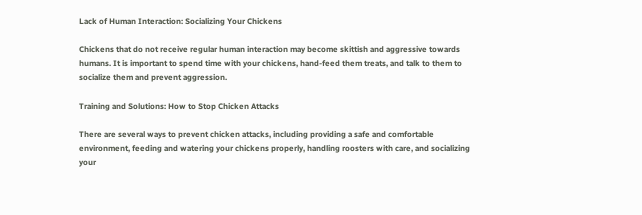Lack of Human Interaction: Socializing Your Chickens

Chickens that do not receive regular human interaction may become skittish and aggressive towards humans. It is important to spend time with your chickens, hand-feed them treats, and talk to them to socialize them and prevent aggression.

Training and Solutions: How to Stop Chicken Attacks

There are several ways to prevent chicken attacks, including providing a safe and comfortable environment, feeding and watering your chickens properly, handling roosters with care, and socializing your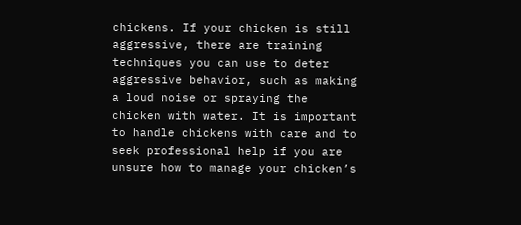chickens. If your chicken is still aggressive, there are training techniques you can use to deter aggressive behavior, such as making a loud noise or spraying the chicken with water. It is important to handle chickens with care and to seek professional help if you are unsure how to manage your chicken’s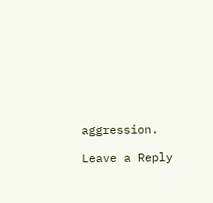aggression.

Leave a Reply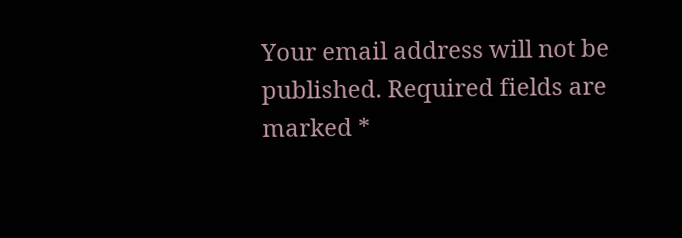Your email address will not be published. Required fields are marked *